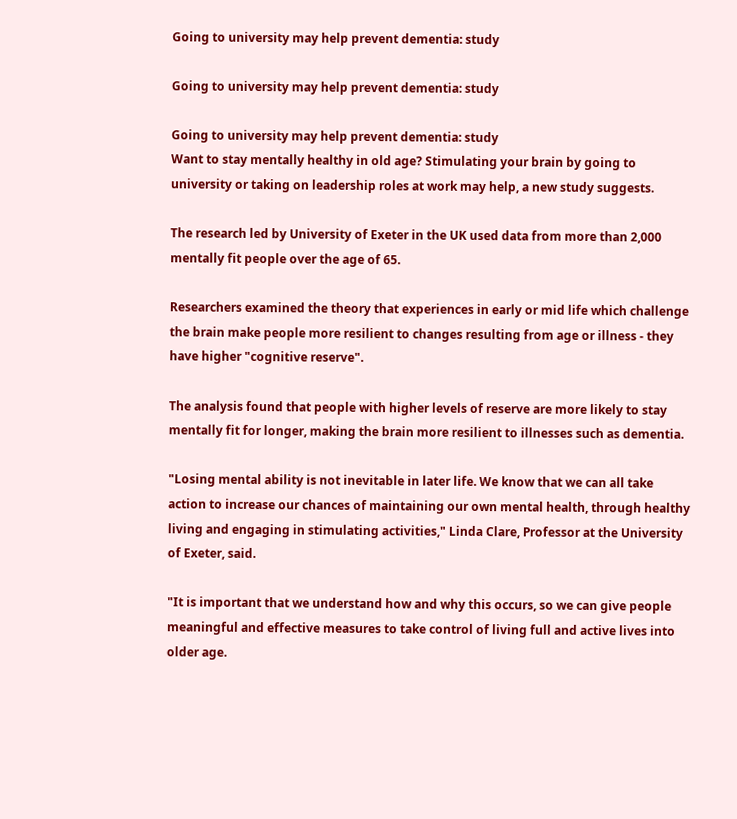Going to university may help prevent dementia: study

Going to university may help prevent dementia: study

Going to university may help prevent dementia: study
Want to stay mentally healthy in old age? Stimulating your brain by going to university or taking on leadership roles at work may help, a new study suggests.

The research led by University of Exeter in the UK used data from more than 2,000 mentally fit people over the age of 65.

Researchers examined the theory that experiences in early or mid life which challenge the brain make people more resilient to changes resulting from age or illness - they have higher "cognitive reserve".

The analysis found that people with higher levels of reserve are more likely to stay mentally fit for longer, making the brain more resilient to illnesses such as dementia.

"Losing mental ability is not inevitable in later life. We know that we can all take action to increase our chances of maintaining our own mental health, through healthy living and engaging in stimulating activities," Linda Clare, Professor at the University of Exeter, said.

"It is important that we understand how and why this occurs, so we can give people meaningful and effective measures to take control of living full and active lives into older age.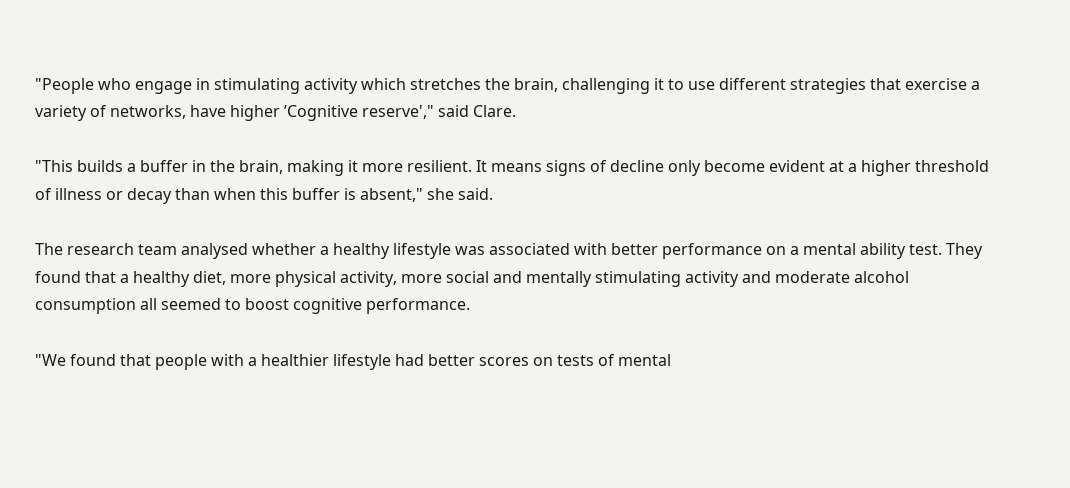"People who engage in stimulating activity which stretches the brain, challenging it to use different strategies that exercise a variety of networks, have higher ’Cognitive reserve'," said Clare.

"This builds a buffer in the brain, making it more resilient. It means signs of decline only become evident at a higher threshold of illness or decay than when this buffer is absent," she said.

The research team analysed whether a healthy lifestyle was associated with better performance on a mental ability test. They found that a healthy diet, more physical activity, more social and mentally stimulating activity and moderate alcohol consumption all seemed to boost cognitive performance.

"We found that people with a healthier lifestyle had better scores on tests of mental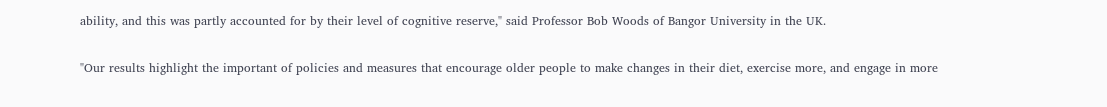ability, and this was partly accounted for by their level of cognitive reserve," said Professor Bob Woods of Bangor University in the UK.

"Our results highlight the important of policies and measures that encourage older people to make changes in their diet, exercise more, and engage in more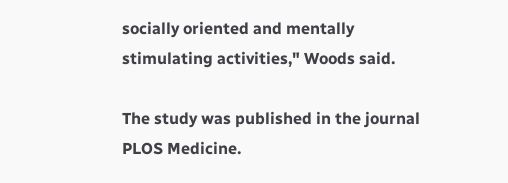socially oriented and mentally stimulating activities," Woods said.

The study was published in the journal PLOS Medicine.